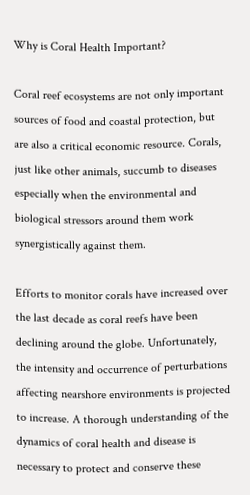Why is Coral Health Important?

Coral reef ecosystems are not only important sources of food and coastal protection, but are also a critical economic resource. Corals, just like other animals, succumb to diseases especially when the environmental and biological stressors around them work synergistically against them.

Efforts to monitor corals have increased over the last decade as coral reefs have been declining around the globe. Unfortunately, the intensity and occurrence of perturbations affecting nearshore environments is projected to increase. A thorough understanding of the dynamics of coral health and disease is necessary to protect and conserve these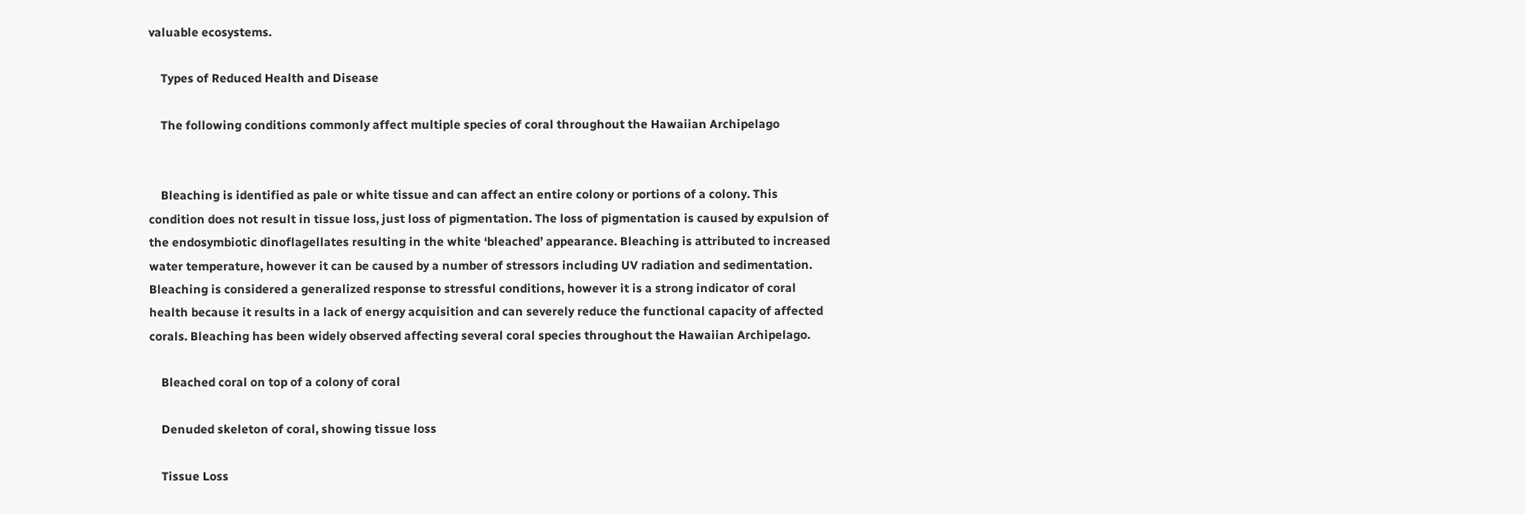valuable ecosystems.

    Types of Reduced Health and Disease

    The following conditions commonly affect multiple species of coral throughout the Hawaiian Archipelago


    Bleaching is identified as pale or white tissue and can affect an entire colony or portions of a colony. This condition does not result in tissue loss, just loss of pigmentation. The loss of pigmentation is caused by expulsion of the endosymbiotic dinoflagellates resulting in the white ‘bleached’ appearance. Bleaching is attributed to increased water temperature, however it can be caused by a number of stressors including UV radiation and sedimentation. Bleaching is considered a generalized response to stressful conditions, however it is a strong indicator of coral health because it results in a lack of energy acquisition and can severely reduce the functional capacity of affected corals. Bleaching has been widely observed affecting several coral species throughout the Hawaiian Archipelago.

    Bleached coral on top of a colony of coral

    Denuded skeleton of coral, showing tissue loss

    Tissue Loss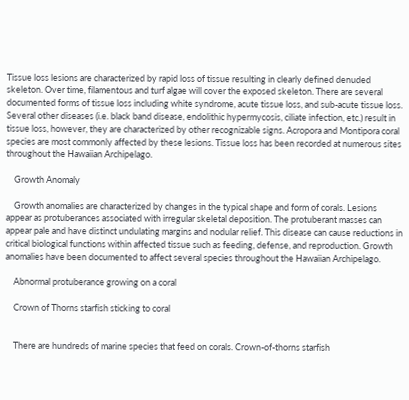Tissue loss lesions are characterized by rapid loss of tissue resulting in clearly defined denuded skeleton. Over time, filamentous and turf algae will cover the exposed skeleton. There are several documented forms of tissue loss including white syndrome, acute tissue loss, and sub-acute tissue loss. Several other diseases (i.e. black band disease, endolithic hypermycosis, ciliate infection, etc.) result in tissue loss, however, they are characterized by other recognizable signs. Acropora and Montipora coral species are most commonly affected by these lesions. Tissue loss has been recorded at numerous sites throughout the Hawaiian Archipelago.

    Growth Anomaly

    Growth anomalies are characterized by changes in the typical shape and form of corals. Lesions appear as protuberances associated with irregular skeletal deposition. The protuberant masses can appear pale and have distinct undulating margins and nodular relief. This disease can cause reductions in critical biological functions within affected tissue such as feeding, defense, and reproduction. Growth anomalies have been documented to affect several species throughout the Hawaiian Archipelago.

    Abnormal protuberance growing on a coral

    Crown of Thorns starfish sticking to coral


    There are hundreds of marine species that feed on corals. Crown-of-thorns starfish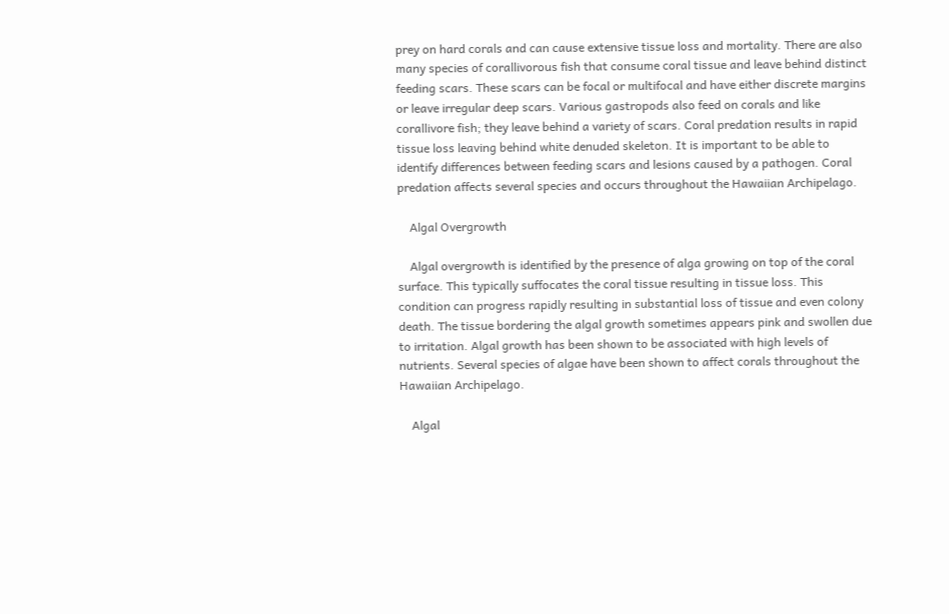prey on hard corals and can cause extensive tissue loss and mortality. There are also many species of corallivorous fish that consume coral tissue and leave behind distinct feeding scars. These scars can be focal or multifocal and have either discrete margins or leave irregular deep scars. Various gastropods also feed on corals and like corallivore fish; they leave behind a variety of scars. Coral predation results in rapid tissue loss leaving behind white denuded skeleton. It is important to be able to identify differences between feeding scars and lesions caused by a pathogen. Coral predation affects several species and occurs throughout the Hawaiian Archipelago.

    Algal Overgrowth

    Algal overgrowth is identified by the presence of alga growing on top of the coral surface. This typically suffocates the coral tissue resulting in tissue loss. This condition can progress rapidly resulting in substantial loss of tissue and even colony death. The tissue bordering the algal growth sometimes appears pink and swollen due to irritation. Algal growth has been shown to be associated with high levels of nutrients. Several species of algae have been shown to affect corals throughout the Hawaiian Archipelago.

    Algal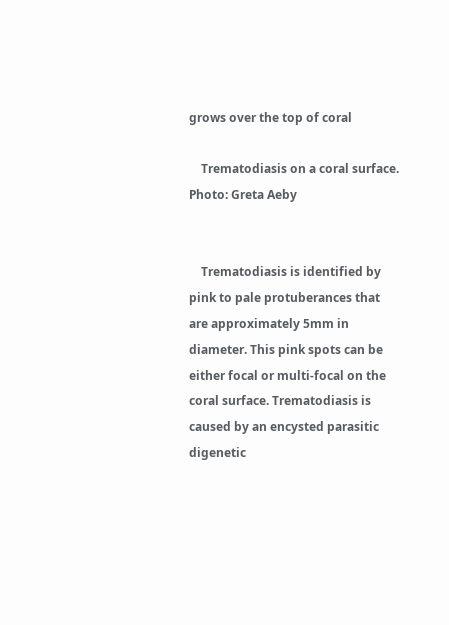grows over the top of coral

    Trematodiasis on a coral surface. Photo: Greta Aeby


    Trematodiasis is identified by pink to pale protuberances that are approximately 5mm in diameter. This pink spots can be either focal or multi-focal on the coral surface. Trematodiasis is caused by an encysted parasitic digenetic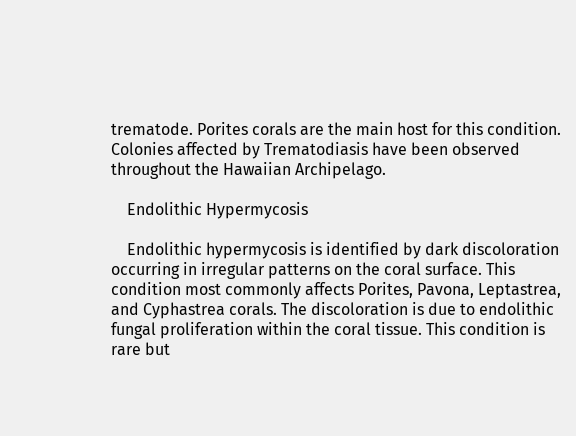trematode. Porites corals are the main host for this condition. Colonies affected by Trematodiasis have been observed throughout the Hawaiian Archipelago.

    Endolithic Hypermycosis

    Endolithic hypermycosis is identified by dark discoloration occurring in irregular patterns on the coral surface. This condition most commonly affects Porites, Pavona, Leptastrea, and Cyphastrea corals. The discoloration is due to endolithic fungal proliferation within the coral tissue. This condition is rare but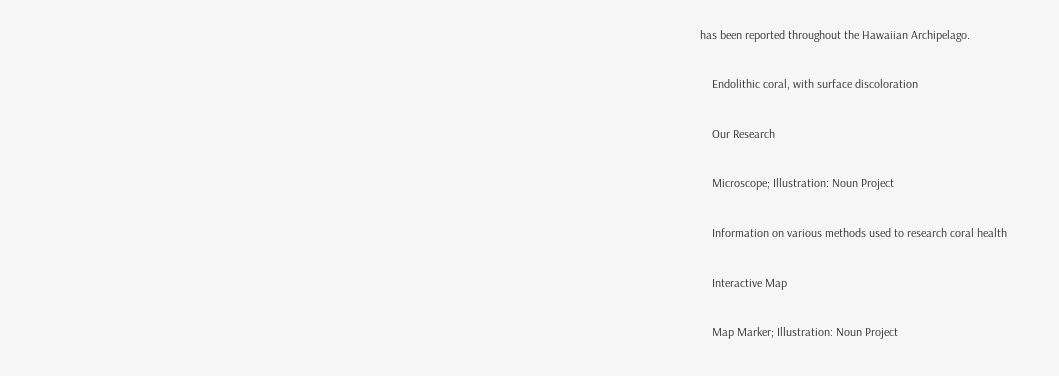has been reported throughout the Hawaiian Archipelago.

    Endolithic coral, with surface discoloration

    Our Research

    Microscope; Illustration: Noun Project

    Information on various methods used to research coral health

    Interactive Map

    Map Marker; Illustration: Noun Project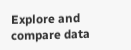Explore and compare data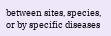between sites, species, or by specific diseases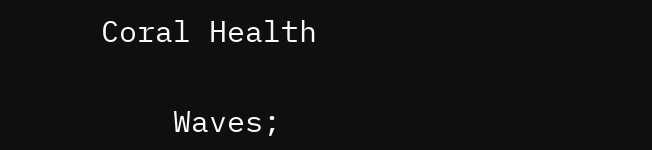Coral Health

    Waves;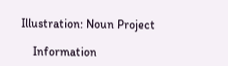Illustration: Noun Project

    Information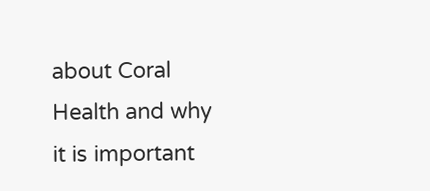about Coral Health and why it is important